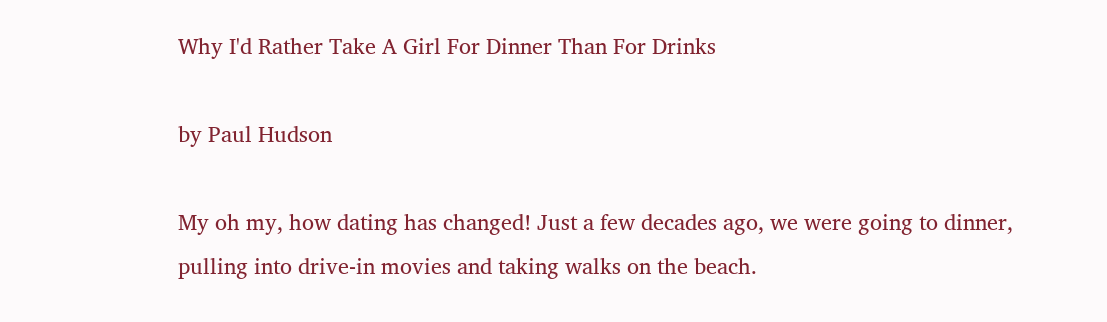Why I'd Rather Take A Girl For Dinner Than For Drinks

by Paul Hudson

My oh my, how dating has changed! Just a few decades ago, we were going to dinner, pulling into drive-in movies and taking walks on the beach.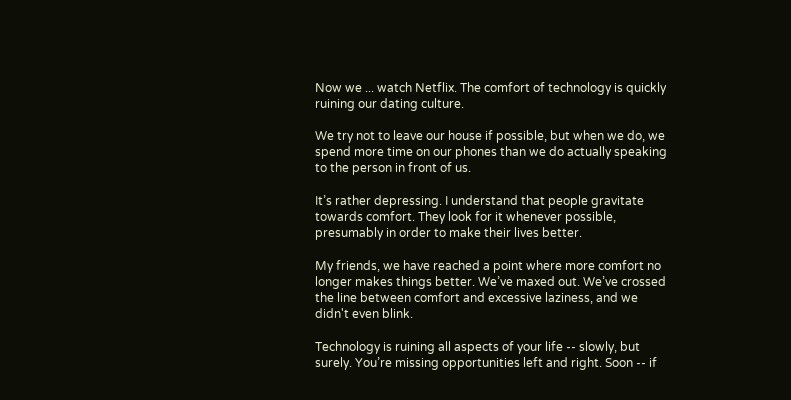Now we ... watch Netflix. The comfort of technology is quickly ruining our dating culture.

We try not to leave our house if possible, but when we do, we spend more time on our phones than we do actually speaking to the person in front of us.

It’s rather depressing. I understand that people gravitate towards comfort. They look for it whenever possible, presumably in order to make their lives better.

My friends, we have reached a point where more comfort no longer makes things better. We’ve maxed out. We’ve crossed the line between comfort and excessive laziness, and we didn't even blink.

Technology is ruining all aspects of your life -- slowly, but surely. You’re missing opportunities left and right. Soon -- if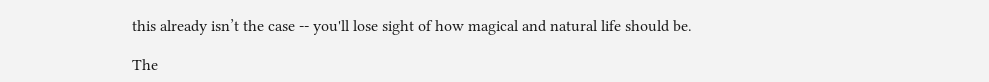this already isn’t the case -- you'll lose sight of how magical and natural life should be.

The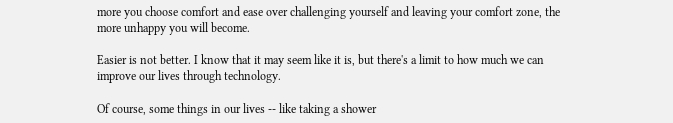more you choose comfort and ease over challenging yourself and leaving your comfort zone, the more unhappy you will become.

Easier is not better. I know that it may seem like it is, but there's a limit to how much we can improve our lives through technology.

Of course, some things in our lives -- like taking a shower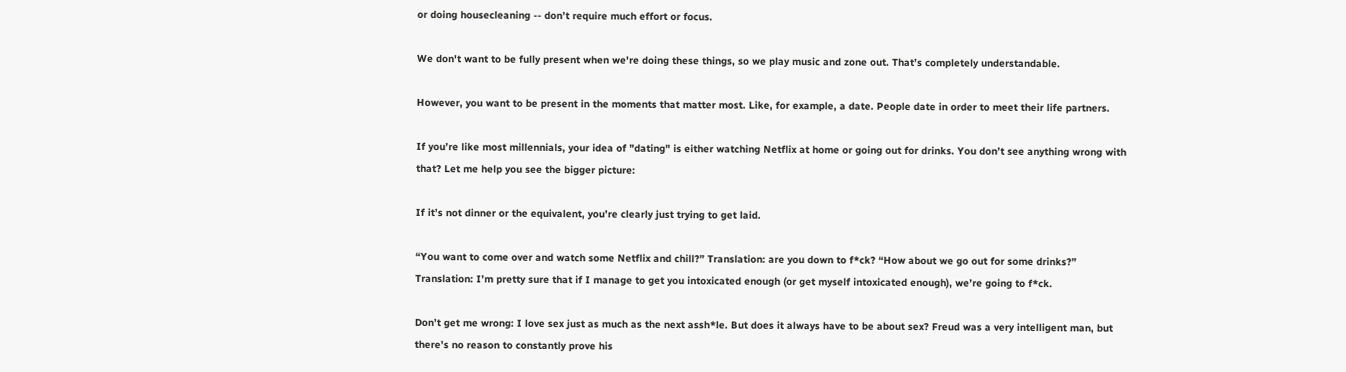or doing housecleaning -- don’t require much effort or focus.

We don't want to be fully present when we're doing these things, so we play music and zone out. That’s completely understandable.

However, you want to be present in the moments that matter most. Like, for example, a date. People date in order to meet their life partners.

If you’re like most millennials, your idea of "dating" is either watching Netflix at home or going out for drinks. You don’t see anything wrong with that? Let me help you see the bigger picture:

If it’s not dinner or the equivalent, you’re clearly just trying to get laid.

“You want to come over and watch some Netflix and chill?” Translation: are you down to f*ck? “How about we go out for some drinks?” Translation: I’m pretty sure that if I manage to get you intoxicated enough (or get myself intoxicated enough), we’re going to f*ck.

Don’t get me wrong: I love sex just as much as the next assh*le. But does it always have to be about sex? Freud was a very intelligent man, but there’s no reason to constantly prove his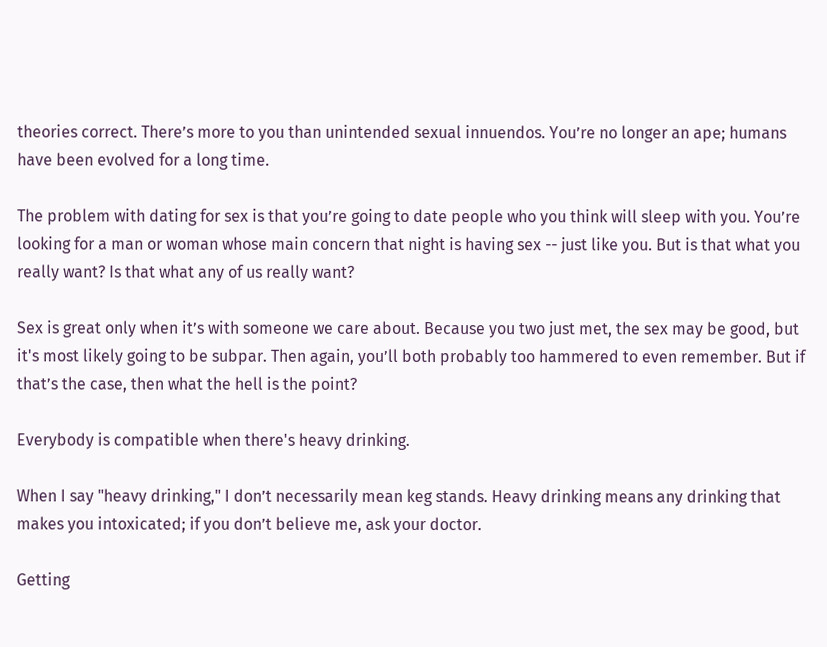theories correct. There’s more to you than unintended sexual innuendos. You’re no longer an ape; humans have been evolved for a long time.

The problem with dating for sex is that you’re going to date people who you think will sleep with you. You’re looking for a man or woman whose main concern that night is having sex -- just like you. But is that what you really want? Is that what any of us really want?

Sex is great only when it’s with someone we care about. Because you two just met, the sex may be good, but it's most likely going to be subpar. Then again, you’ll both probably too hammered to even remember. But if that’s the case, then what the hell is the point?

Everybody is compatible when there's heavy drinking.

When I say "heavy drinking," I don’t necessarily mean keg stands. Heavy drinking means any drinking that makes you intoxicated; if you don’t believe me, ask your doctor.

Getting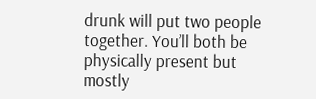drunk will put two people together. You’ll both be physically present but mostly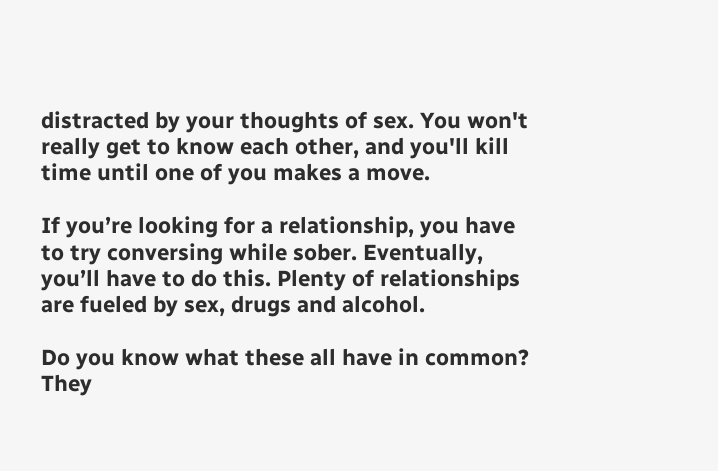distracted by your thoughts of sex. You won't really get to know each other, and you'll kill time until one of you makes a move.

If you’re looking for a relationship, you have to try conversing while sober. Eventually, you’ll have to do this. Plenty of relationships are fueled by sex, drugs and alcohol.

Do you know what these all have in common? They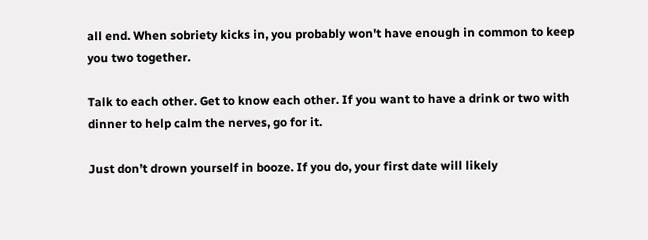all end. When sobriety kicks in, you probably won't have enough in common to keep you two together.

Talk to each other. Get to know each other. If you want to have a drink or two with dinner to help calm the nerves, go for it.

Just don’t drown yourself in booze. If you do, your first date will likely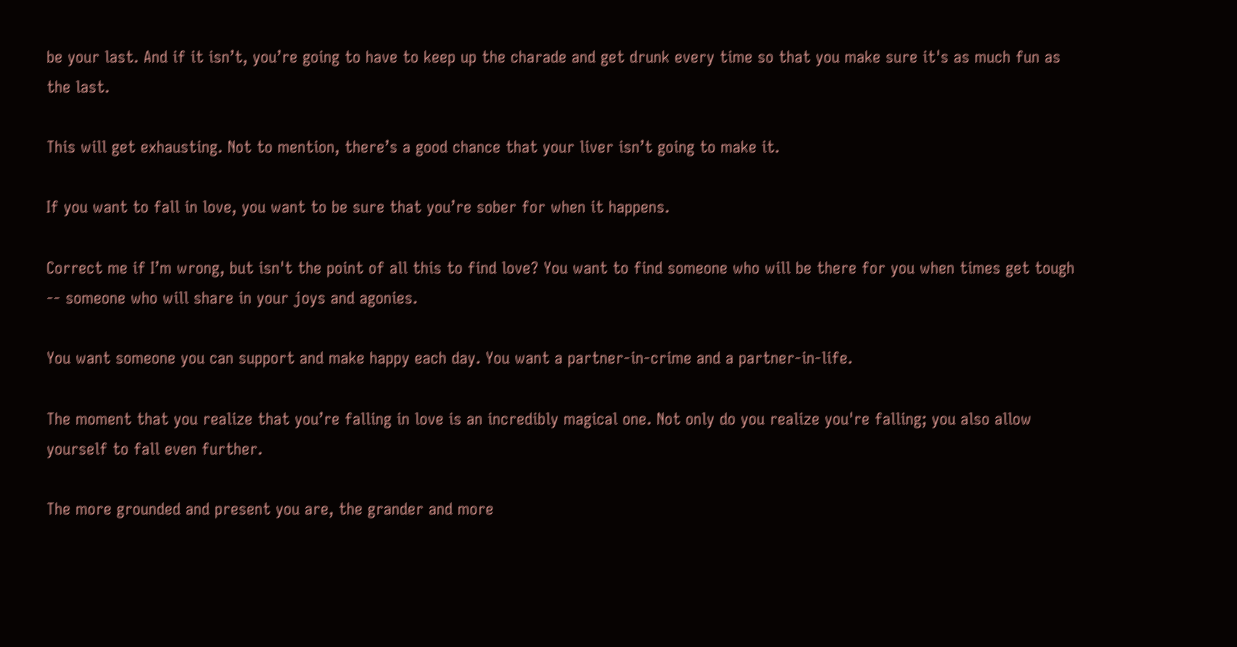be your last. And if it isn’t, you’re going to have to keep up the charade and get drunk every time so that you make sure it's as much fun as the last.

This will get exhausting. Not to mention, there’s a good chance that your liver isn’t going to make it.

If you want to fall in love, you want to be sure that you’re sober for when it happens.

Correct me if I’m wrong, but isn't the point of all this to find love? You want to find someone who will be there for you when times get tough -- someone who will share in your joys and agonies.

You want someone you can support and make happy each day. You want a partner-in-crime and a partner-in-life.

The moment that you realize that you’re falling in love is an incredibly magical one. Not only do you realize you're falling; you also allow yourself to fall even further.

The more grounded and present you are, the grander and more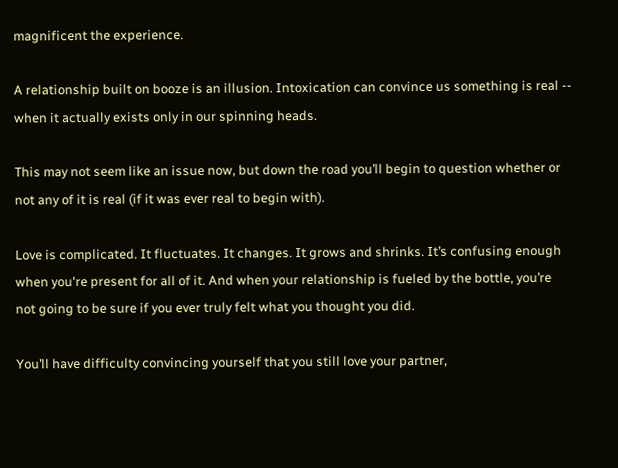magnificent the experience.

A relationship built on booze is an illusion. Intoxication can convince us something is real -- when it actually exists only in our spinning heads.

This may not seem like an issue now, but down the road you’ll begin to question whether or not any of it is real (if it was ever real to begin with).

Love is complicated. It fluctuates. It changes. It grows and shrinks. It’s confusing enough when you're present for all of it. And when your relationship is fueled by the bottle, you’re not going to be sure if you ever truly felt what you thought you did.

You’ll have difficulty convincing yourself that you still love your partner,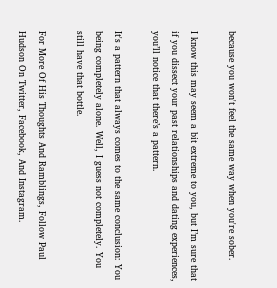because you won't feel the same way when you're sober.

I know this may seem a bit extreme to you, but I’m sure that if you dissect your past relationships and dating experiences, you’ll notice that there’s a pattern.

It's a pattern that always comes to the same conclusion: You being completely alone. Well, I guess not completely. You still have that bottle.

For More Of His Thoughts And Ramblings, Follow Paul Hudson On Twitter, Facebook, And Instagram.